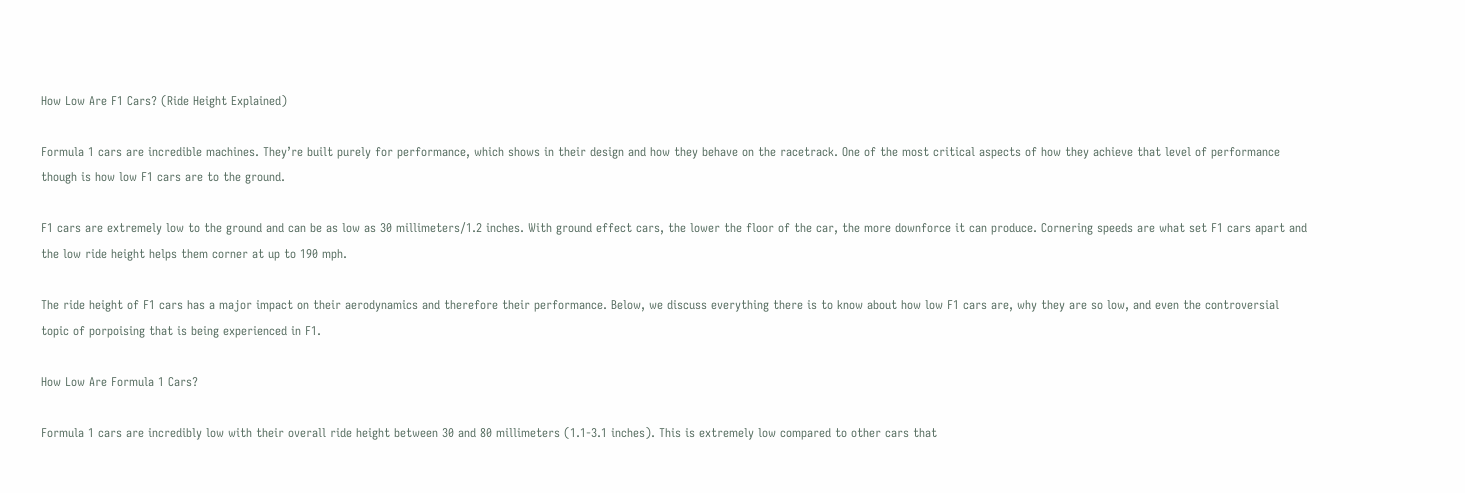How Low Are F1 Cars? (Ride Height Explained)

Formula 1 cars are incredible machines. They’re built purely for performance, which shows in their design and how they behave on the racetrack. One of the most critical aspects of how they achieve that level of performance though is how low F1 cars are to the ground.

F1 cars are extremely low to the ground and can be as low as 30 millimeters/1.2 inches. With ground effect cars, the lower the floor of the car, the more downforce it can produce. Cornering speeds are what set F1 cars apart and the low ride height helps them corner at up to 190 mph.

The ride height of F1 cars has a major impact on their aerodynamics and therefore their performance. Below, we discuss everything there is to know about how low F1 cars are, why they are so low, and even the controversial topic of porpoising that is being experienced in F1.

How Low Are Formula 1 Cars?

Formula 1 cars are incredibly low with their overall ride height between 30 and 80 millimeters (1.1-3.1 inches). This is extremely low compared to other cars that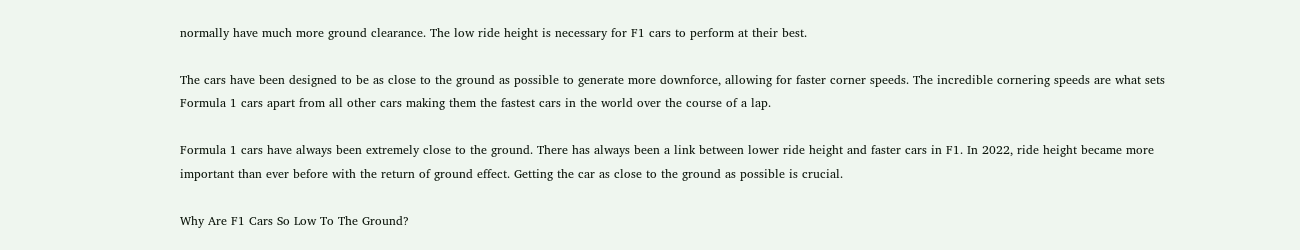normally have much more ground clearance. The low ride height is necessary for F1 cars to perform at their best.

The cars have been designed to be as close to the ground as possible to generate more downforce, allowing for faster corner speeds. The incredible cornering speeds are what sets Formula 1 cars apart from all other cars making them the fastest cars in the world over the course of a lap.

Formula 1 cars have always been extremely close to the ground. There has always been a link between lower ride height and faster cars in F1. In 2022, ride height became more important than ever before with the return of ground effect. Getting the car as close to the ground as possible is crucial.

Why Are F1 Cars So Low To The Ground?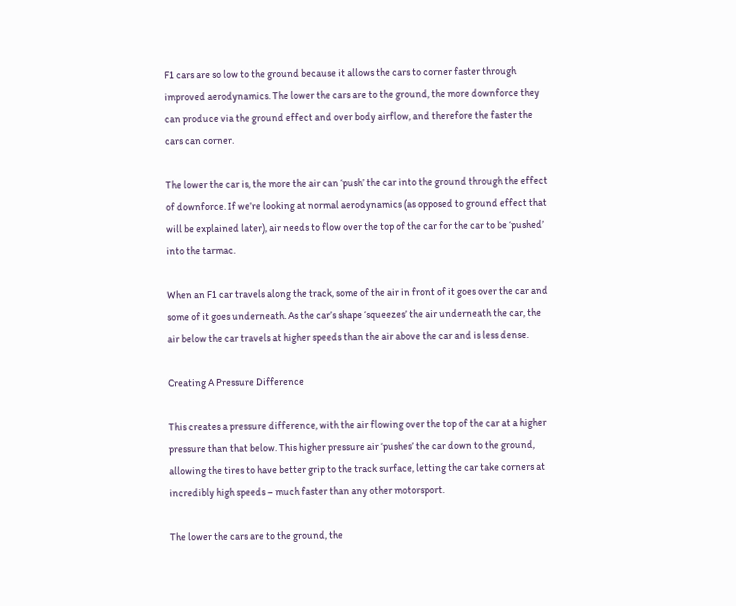F1 cars are so low to the ground because it allows the cars to corner faster through improved aerodynamics. The lower the cars are to the ground, the more downforce they can produce via the ground effect and over body airflow, and therefore the faster the cars can corner.

The lower the car is, the more the air can ‘push’ the car into the ground through the effect of downforce. If we’re looking at normal aerodynamics (as opposed to ground effect that will be explained later), air needs to flow over the top of the car for the car to be ‘pushed’ into the tarmac.

When an F1 car travels along the track, some of the air in front of it goes over the car and some of it goes underneath. As the car’s shape ‘squeezes’ the air underneath the car, the air below the car travels at higher speeds than the air above the car and is less dense.

Creating A Pressure Difference

This creates a pressure difference, with the air flowing over the top of the car at a higher pressure than that below. This higher pressure air ‘pushes’ the car down to the ground, allowing the tires to have better grip to the track surface, letting the car take corners at incredibly high speeds – much faster than any other motorsport.

The lower the cars are to the ground, the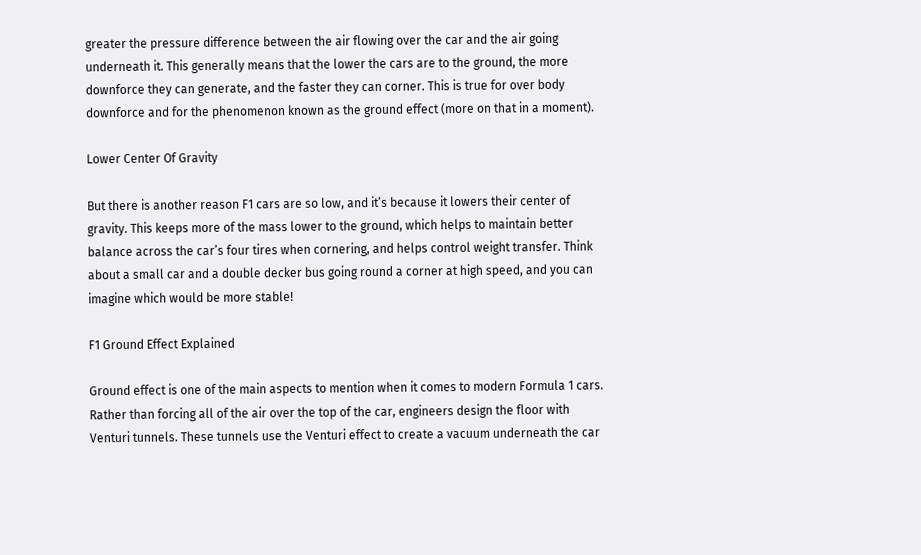greater the pressure difference between the air flowing over the car and the air going underneath it. This generally means that the lower the cars are to the ground, the more downforce they can generate, and the faster they can corner. This is true for over body downforce and for the phenomenon known as the ground effect (more on that in a moment).

Lower Center Of Gravity

But there is another reason F1 cars are so low, and it’s because it lowers their center of gravity. This keeps more of the mass lower to the ground, which helps to maintain better balance across the car’s four tires when cornering, and helps control weight transfer. Think about a small car and a double decker bus going round a corner at high speed, and you can imagine which would be more stable!

F1 Ground Effect Explained

Ground effect is one of the main aspects to mention when it comes to modern Formula 1 cars. Rather than forcing all of the air over the top of the car, engineers design the floor with Venturi tunnels. These tunnels use the Venturi effect to create a vacuum underneath the car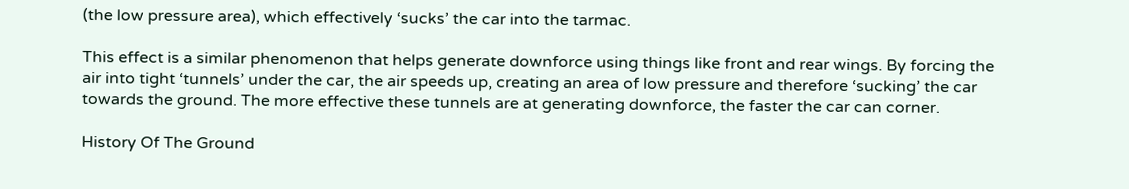(the low pressure area), which effectively ‘sucks’ the car into the tarmac.

This effect is a similar phenomenon that helps generate downforce using things like front and rear wings. By forcing the air into tight ‘tunnels’ under the car, the air speeds up, creating an area of low pressure and therefore ‘sucking’ the car towards the ground. The more effective these tunnels are at generating downforce, the faster the car can corner.

History Of The Ground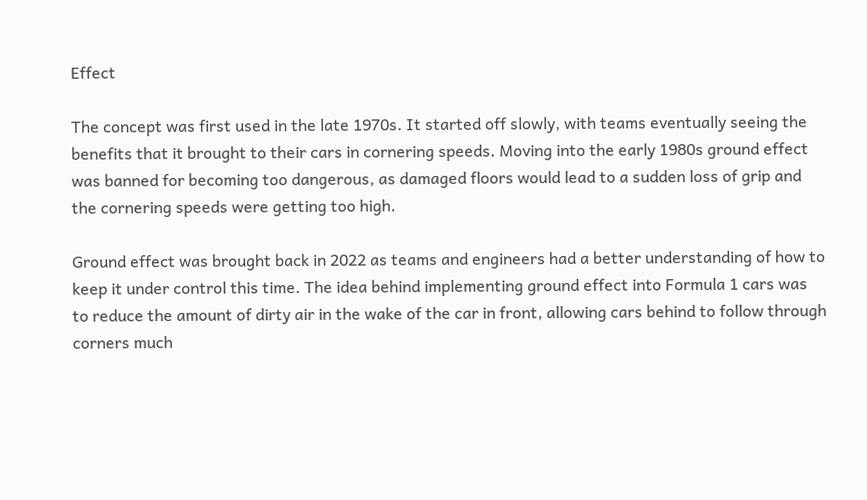Effect

The concept was first used in the late 1970s. It started off slowly, with teams eventually seeing the benefits that it brought to their cars in cornering speeds. Moving into the early 1980s ground effect was banned for becoming too dangerous, as damaged floors would lead to a sudden loss of grip and the cornering speeds were getting too high.

Ground effect was brought back in 2022 as teams and engineers had a better understanding of how to keep it under control this time. The idea behind implementing ground effect into Formula 1 cars was to reduce the amount of dirty air in the wake of the car in front, allowing cars behind to follow through corners much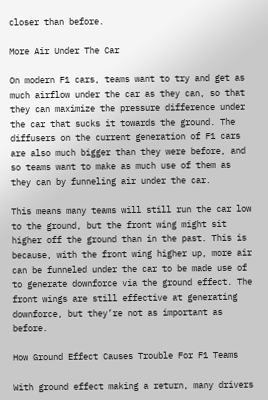closer than before.

More Air Under The Car

On modern F1 cars, teams want to try and get as much airflow under the car as they can, so that they can maximize the pressure difference under the car that sucks it towards the ground. The diffusers on the current generation of F1 cars are also much bigger than they were before, and so teams want to make as much use of them as they can by funneling air under the car.

This means many teams will still run the car low to the ground, but the front wing might sit higher off the ground than in the past. This is because, with the front wing higher up, more air can be funneled under the car to be made use of to generate downforce via the ground effect. The front wings are still effective at generating downforce, but they’re not as important as before.

How Ground Effect Causes Trouble For F1 Teams

With ground effect making a return, many drivers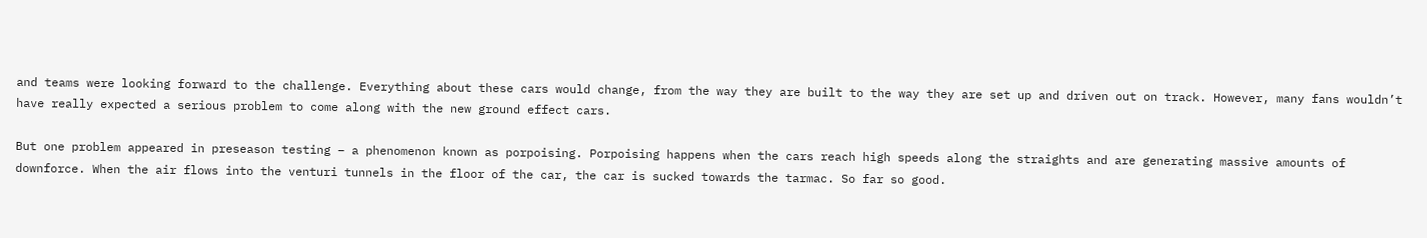and teams were looking forward to the challenge. Everything about these cars would change, from the way they are built to the way they are set up and driven out on track. However, many fans wouldn’t have really expected a serious problem to come along with the new ground effect cars.

But one problem appeared in preseason testing – a phenomenon known as porpoising. Porpoising happens when the cars reach high speeds along the straights and are generating massive amounts of downforce. When the air flows into the venturi tunnels in the floor of the car, the car is sucked towards the tarmac. So far so good.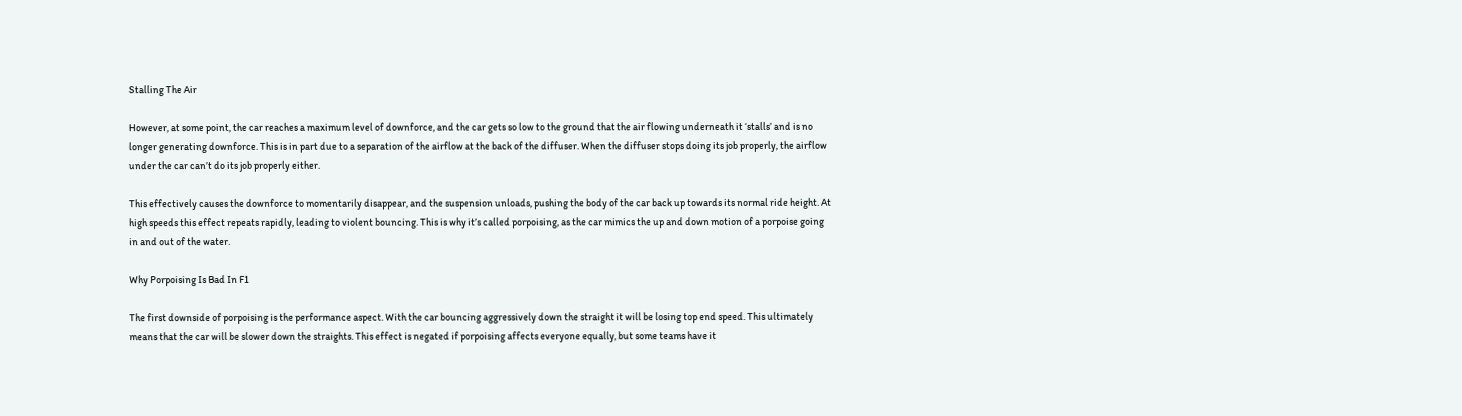Stalling The Air

However, at some point, the car reaches a maximum level of downforce, and the car gets so low to the ground that the air flowing underneath it ‘stalls’ and is no longer generating downforce. This is in part due to a separation of the airflow at the back of the diffuser. When the diffuser stops doing its job properly, the airflow under the car can’t do its job properly either.

This effectively causes the downforce to momentarily disappear, and the suspension unloads, pushing the body of the car back up towards its normal ride height. At high speeds this effect repeats rapidly, leading to violent bouncing. This is why it’s called porpoising, as the car mimics the up and down motion of a porpoise going in and out of the water.

Why Porpoising Is Bad In F1

The first downside of porpoising is the performance aspect. With the car bouncing aggressively down the straight it will be losing top end speed. This ultimately means that the car will be slower down the straights. This effect is negated if porpoising affects everyone equally, but some teams have it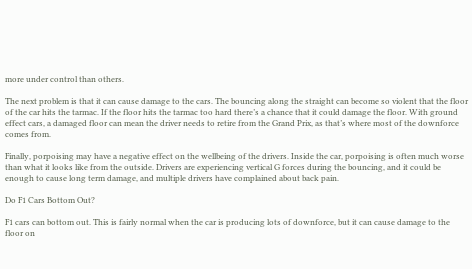more under control than others.

The next problem is that it can cause damage to the cars. The bouncing along the straight can become so violent that the floor of the car hits the tarmac. If the floor hits the tarmac too hard there’s a chance that it could damage the floor. With ground effect cars, a damaged floor can mean the driver needs to retire from the Grand Prix, as that’s where most of the downforce comes from.

Finally, porpoising may have a negative effect on the wellbeing of the drivers. Inside the car, porpoising is often much worse than what it looks like from the outside. Drivers are experiencing vertical G forces during the bouncing, and it could be enough to cause long term damage, and multiple drivers have complained about back pain.

Do F1 Cars Bottom Out?

F1 cars can bottom out. This is fairly normal when the car is producing lots of downforce, but it can cause damage to the floor on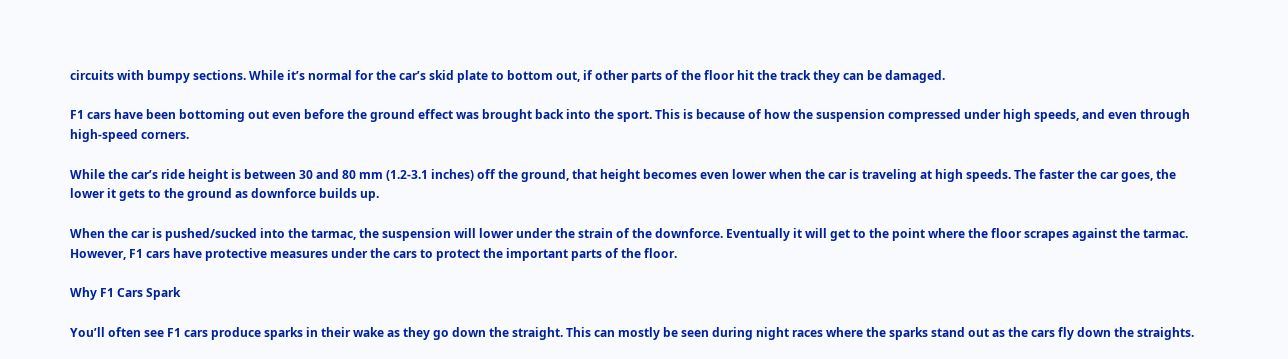circuits with bumpy sections. While it’s normal for the car’s skid plate to bottom out, if other parts of the floor hit the track they can be damaged.

F1 cars have been bottoming out even before the ground effect was brought back into the sport. This is because of how the suspension compressed under high speeds, and even through high-speed corners.

While the car’s ride height is between 30 and 80 mm (1.2-3.1 inches) off the ground, that height becomes even lower when the car is traveling at high speeds. The faster the car goes, the lower it gets to the ground as downforce builds up.

When the car is pushed/sucked into the tarmac, the suspension will lower under the strain of the downforce. Eventually it will get to the point where the floor scrapes against the tarmac. However, F1 cars have protective measures under the cars to protect the important parts of the floor.

Why F1 Cars Spark

You’ll often see F1 cars produce sparks in their wake as they go down the straight. This can mostly be seen during night races where the sparks stand out as the cars fly down the straights.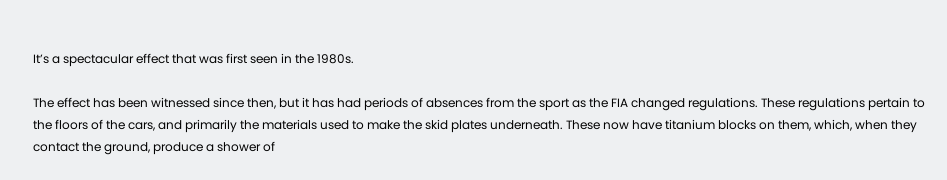It’s a spectacular effect that was first seen in the 1980s.

The effect has been witnessed since then, but it has had periods of absences from the sport as the FIA changed regulations. These regulations pertain to the floors of the cars, and primarily the materials used to make the skid plates underneath. These now have titanium blocks on them, which, when they contact the ground, produce a shower of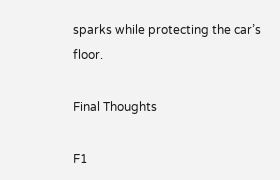sparks while protecting the car’s floor.

Final Thoughts

F1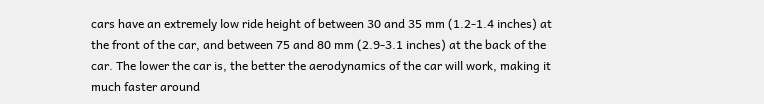cars have an extremely low ride height of between 30 and 35 mm (1.2-1.4 inches) at the front of the car, and between 75 and 80 mm (2.9-3.1 inches) at the back of the car. The lower the car is, the better the aerodynamics of the car will work, making it much faster around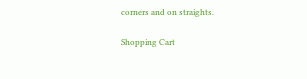corners and on straights.

Shopping Cart